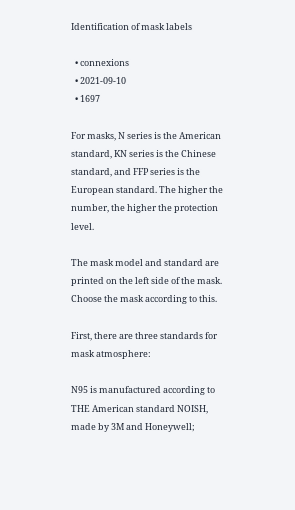Identification of mask labels

  • connexions
  • 2021-09-10
  • 1697

For masks, N series is the American standard, KN series is the Chinese standard, and FFP series is the European standard. The higher the number, the higher the protection level.

The mask model and standard are printed on the left side of the mask. Choose the mask according to this.

First, there are three standards for mask atmosphere:

N95 is manufactured according to THE American standard NOISH, made by 3M and Honeywell;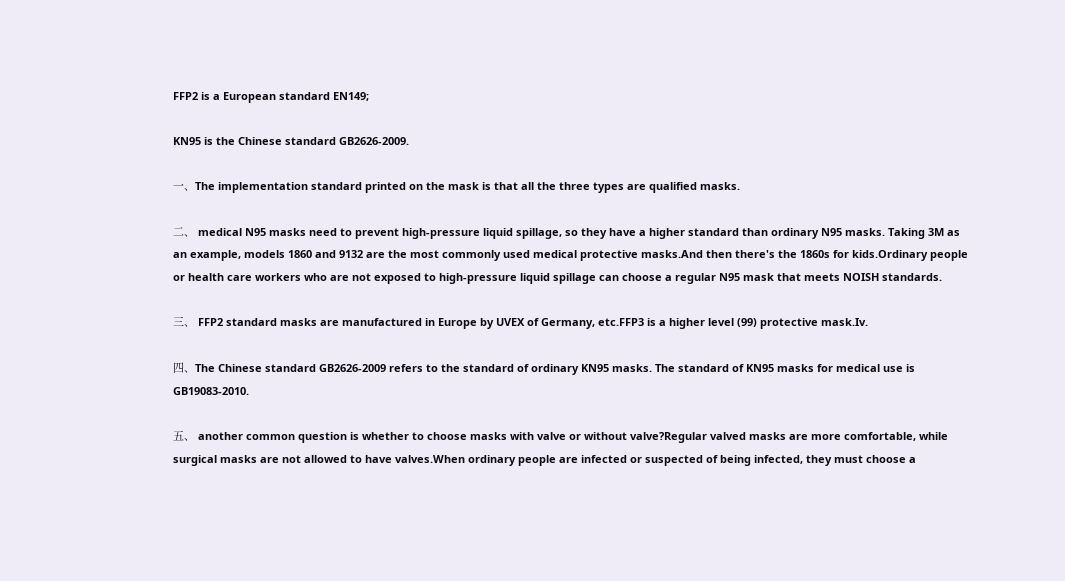FFP2 is a European standard EN149;

KN95 is the Chinese standard GB2626-2009.

一、The implementation standard printed on the mask is that all the three types are qualified masks.

二、 medical N95 masks need to prevent high-pressure liquid spillage, so they have a higher standard than ordinary N95 masks. Taking 3M as an example, models 1860 and 9132 are the most commonly used medical protective masks.And then there's the 1860s for kids.Ordinary people or health care workers who are not exposed to high-pressure liquid spillage can choose a regular N95 mask that meets NOISH standards.

三、 FFP2 standard masks are manufactured in Europe by UVEX of Germany, etc.FFP3 is a higher level (99) protective mask.Iv.

四、The Chinese standard GB2626-2009 refers to the standard of ordinary KN95 masks. The standard of KN95 masks for medical use is GB19083-2010.

五、 another common question is whether to choose masks with valve or without valve?Regular valved masks are more comfortable, while surgical masks are not allowed to have valves.When ordinary people are infected or suspected of being infected, they must choose a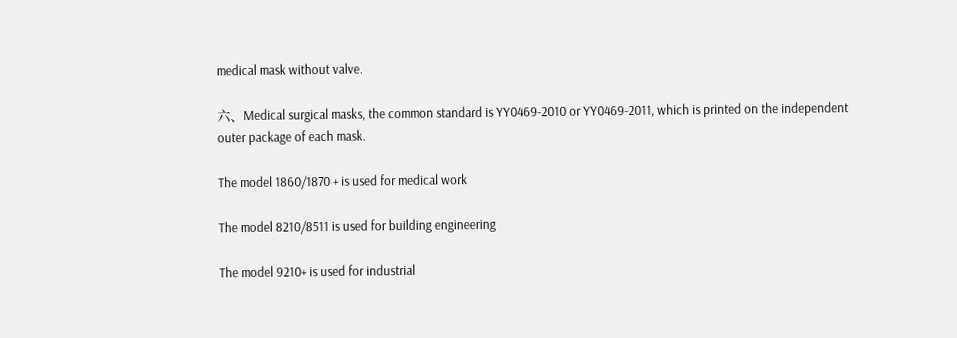medical mask without valve.

六、Medical surgical masks, the common standard is YY0469-2010 or YY0469-2011, which is printed on the independent outer package of each mask.

The model 1860/1870 + is used for medical work

The model 8210/8511 is used for building engineering

The model 9210+ is used for industrial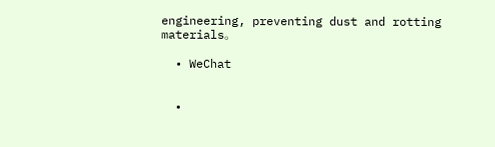engineering, preventing dust and rotting materials。

  • WeChat


  •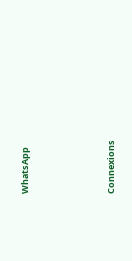WhatsApp




Connexions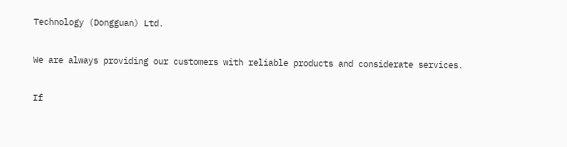Technology (Dongguan) Ltd.

We are always providing our customers with reliable products and considerate services.

If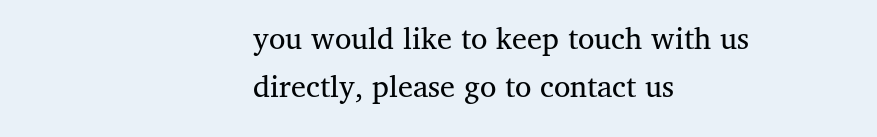you would like to keep touch with us directly, please go to contact us